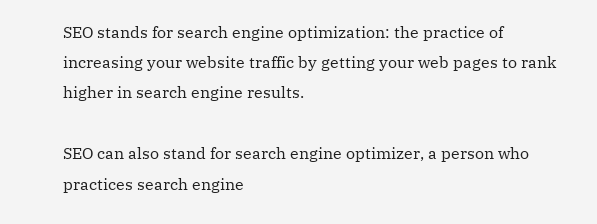SEO stands for search engine optimization: the practice of increasing your website traffic by getting your web pages to rank higher in search engine results.

SEO can also stand for search engine optimizer, a person who practices search engine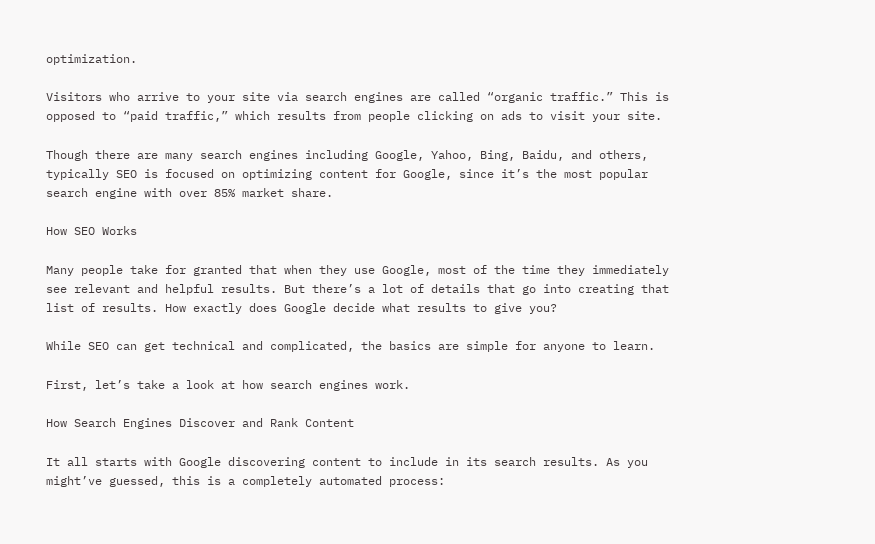optimization.

Visitors who arrive to your site via search engines are called “organic traffic.” This is opposed to “paid traffic,” which results from people clicking on ads to visit your site.

Though there are many search engines including Google, Yahoo, Bing, Baidu, and others, typically SEO is focused on optimizing content for Google, since it’s the most popular search engine with over 85% market share.

How SEO Works

Many people take for granted that when they use Google, most of the time they immediately see relevant and helpful results. But there’s a lot of details that go into creating that list of results. How exactly does Google decide what results to give you?

While SEO can get technical and complicated, the basics are simple for anyone to learn.

First, let’s take a look at how search engines work.

How Search Engines Discover and Rank Content

It all starts with Google discovering content to include in its search results. As you might’ve guessed, this is a completely automated process: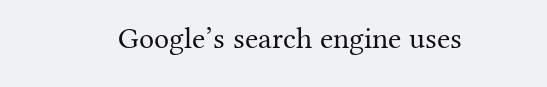Google’s search engine uses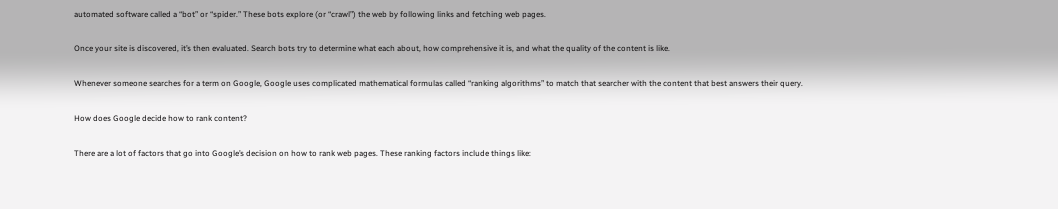automated software called a “bot” or “spider.” These bots explore (or “crawl”) the web by following links and fetching web pages.

Once your site is discovered, it’s then evaluated. Search bots try to determine what each about, how comprehensive it is, and what the quality of the content is like.

Whenever someone searches for a term on Google, Google uses complicated mathematical formulas called “ranking algorithms” to match that searcher with the content that best answers their query.

How does Google decide how to rank content?

There are a lot of factors that go into Google’s decision on how to rank web pages. These ranking factors include things like: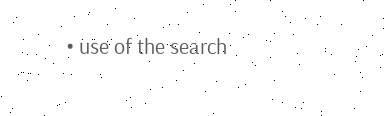• use of the search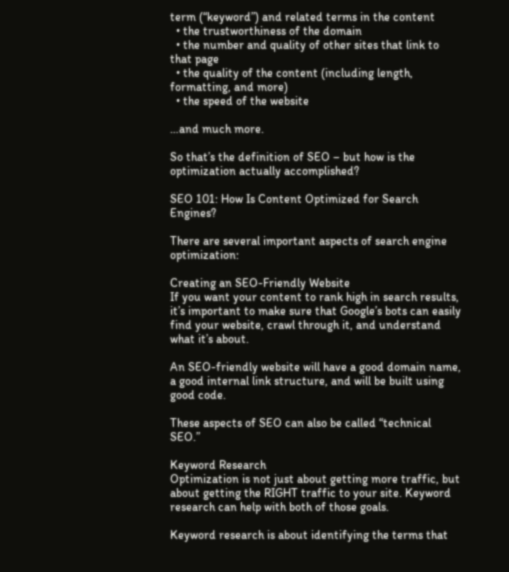term (“keyword”) and related terms in the content
  • the trustworthiness of the domain
  • the number and quality of other sites that link to that page
  • the quality of the content (including length, formatting, and more)
  • the speed of the website

…and much more.

So that’s the definition of SEO – but how is the optimization actually accomplished?

SEO 101: How Is Content Optimized for Search Engines?

There are several important aspects of search engine optimization:

Creating an SEO-Friendly Website
If you want your content to rank high in search results, it’s important to make sure that Google’s bots can easily find your website, crawl through it, and understand what it’s about.

An SEO-friendly website will have a good domain name, a good internal link structure, and will be built using good code.

These aspects of SEO can also be called “technical SEO.”

Keyword Research
Optimization is not just about getting more traffic, but about getting the RIGHT traffic to your site. Keyword research can help with both of those goals.

Keyword research is about identifying the terms that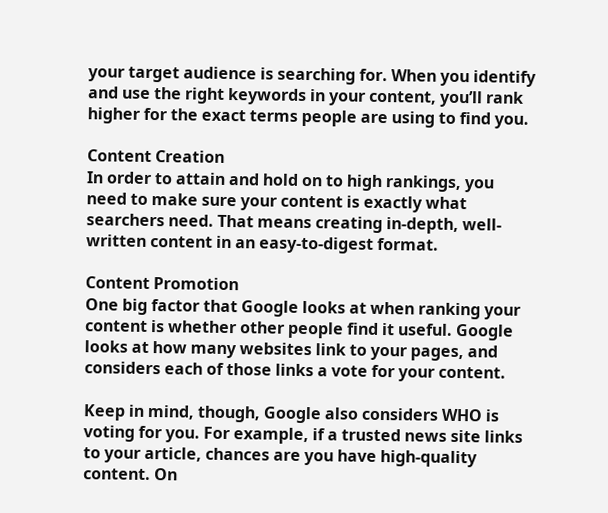your target audience is searching for. When you identify and use the right keywords in your content, you’ll rank higher for the exact terms people are using to find you.

Content Creation
In order to attain and hold on to high rankings, you need to make sure your content is exactly what searchers need. That means creating in-depth, well-written content in an easy-to-digest format.

Content Promotion
One big factor that Google looks at when ranking your content is whether other people find it useful. Google looks at how many websites link to your pages, and considers each of those links a vote for your content.

Keep in mind, though, Google also considers WHO is voting for you. For example, if a trusted news site links to your article, chances are you have high-quality content. On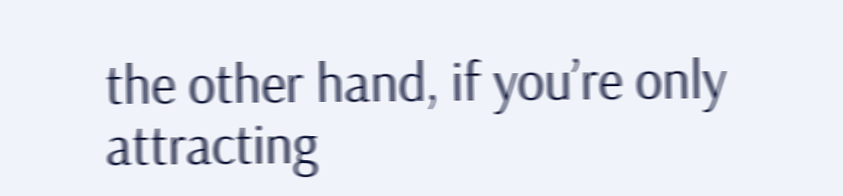the other hand, if you’re only attracting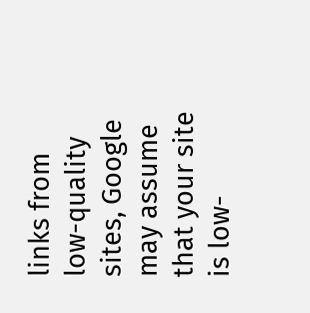links from low-quality sites, Google may assume that your site is low-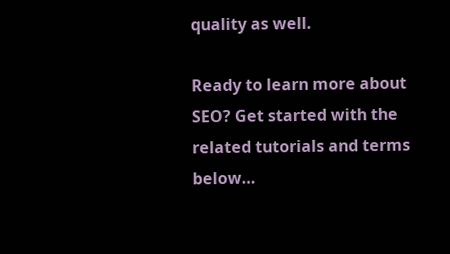quality as well.

Ready to learn more about SEO? Get started with the related tutorials and terms below…